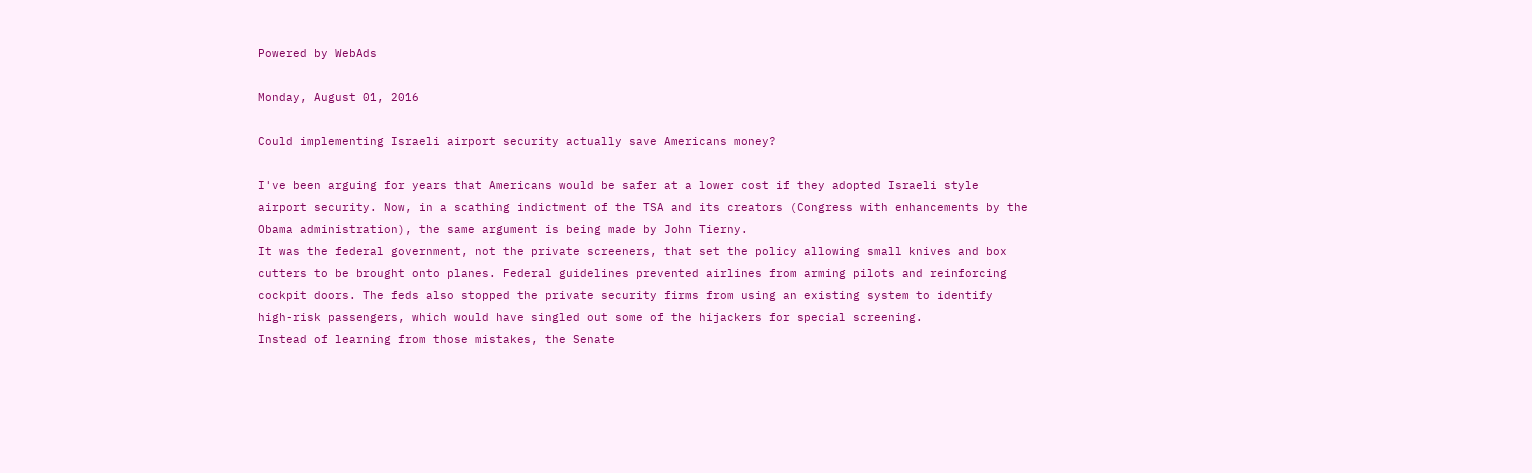Powered by WebAds

Monday, August 01, 2016

Could implementing Israeli airport security actually save Americans money?

I've been arguing for years that Americans would be safer at a lower cost if they adopted Israeli style airport security. Now, in a scathing indictment of the TSA and its creators (Congress with enhancements by the Obama administration), the same argument is being made by John Tierny.
It was the federal government, not the private screeners, that set the policy allowing small knives and box cutters to be brought onto planes. Federal guidelines prevented airlines from arming pilots and reinforcing cockpit doors. The feds also stopped the private security firms from using an existing system to identify high-risk passengers, which would have singled out some of the hijackers for special screening.
Instead of learning from those mistakes, the Senate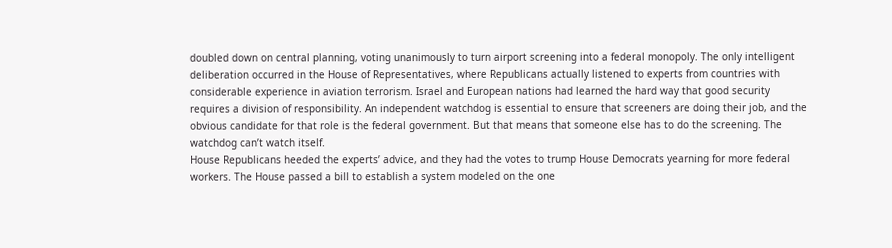doubled down on central planning, voting unanimously to turn airport screening into a federal monopoly. The only intelligent deliberation occurred in the House of Representatives, where Republicans actually listened to experts from countries with considerable experience in aviation terrorism. Israel and European nations had learned the hard way that good security requires a division of responsibility. An independent watchdog is essential to ensure that screeners are doing their job, and the obvious candidate for that role is the federal government. But that means that someone else has to do the screening. The watchdog can’t watch itself.
House Republicans heeded the experts’ advice, and they had the votes to trump House Democrats yearning for more federal workers. The House passed a bill to establish a system modeled on the one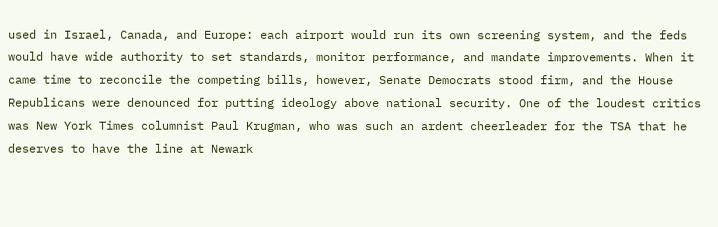used in Israel, Canada, and Europe: each airport would run its own screening system, and the feds would have wide authority to set standards, monitor performance, and mandate improvements. When it came time to reconcile the competing bills, however, Senate Democrats stood firm, and the House Republicans were denounced for putting ideology above national security. One of the loudest critics was New York Times columnist Paul Krugman, who was such an ardent cheerleader for the TSA that he deserves to have the line at Newark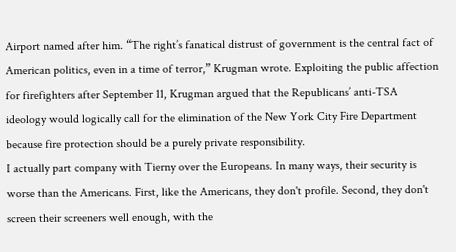Airport named after him. “The right’s fanatical distrust of government is the central fact of American politics, even in a time of terror,” Krugman wrote. Exploiting the public affection for firefighters after September 11, Krugman argued that the Republicans’ anti-TSA ideology would logically call for the elimination of the New York City Fire Department because fire protection should be a purely private responsibility.
I actually part company with Tierny over the Europeans. In many ways, their security is worse than the Americans. First, like the Americans, they don't profile. Second, they don't screen their screeners well enough, with the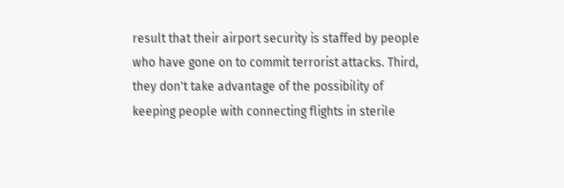result that their airport security is staffed by people who have gone on to commit terrorist attacks. Third, they don't take advantage of the possibility of keeping people with connecting flights in sterile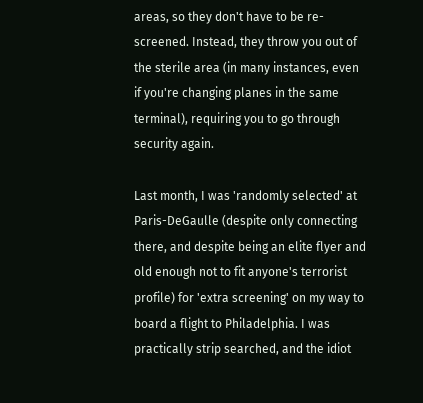areas, so they don't have to be re-screened. Instead, they throw you out of the sterile area (in many instances, even if you're changing planes in the same terminal), requiring you to go through security again.

Last month, I was 'randomly selected' at Paris-DeGaulle (despite only connecting there, and despite being an elite flyer and old enough not to fit anyone's terrorist profile) for 'extra screening' on my way to board a flight to Philadelphia. I was practically strip searched, and the idiot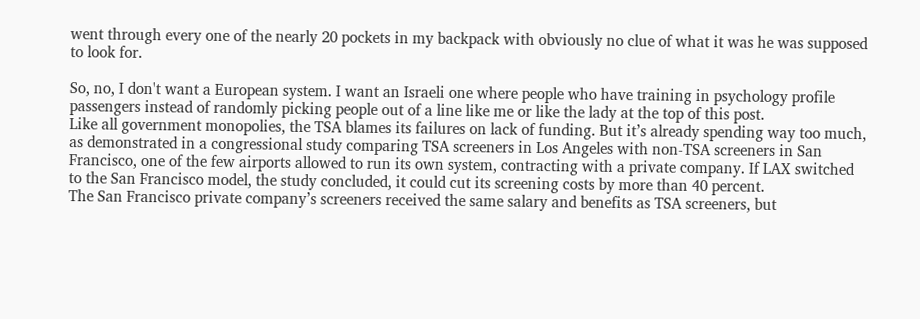went through every one of the nearly 20 pockets in my backpack with obviously no clue of what it was he was supposed to look for.

So, no, I don't want a European system. I want an Israeli one where people who have training in psychology profile passengers instead of randomly picking people out of a line like me or like the lady at the top of this post.
Like all government monopolies, the TSA blames its failures on lack of funding. But it’s already spending way too much, as demonstrated in a congressional study comparing TSA screeners in Los Angeles with non-TSA screeners in San Francisco, one of the few airports allowed to run its own system, contracting with a private company. If LAX switched to the San Francisco model, the study concluded, it could cut its screening costs by more than 40 percent.
The San Francisco private company’s screeners received the same salary and benefits as TSA screeners, but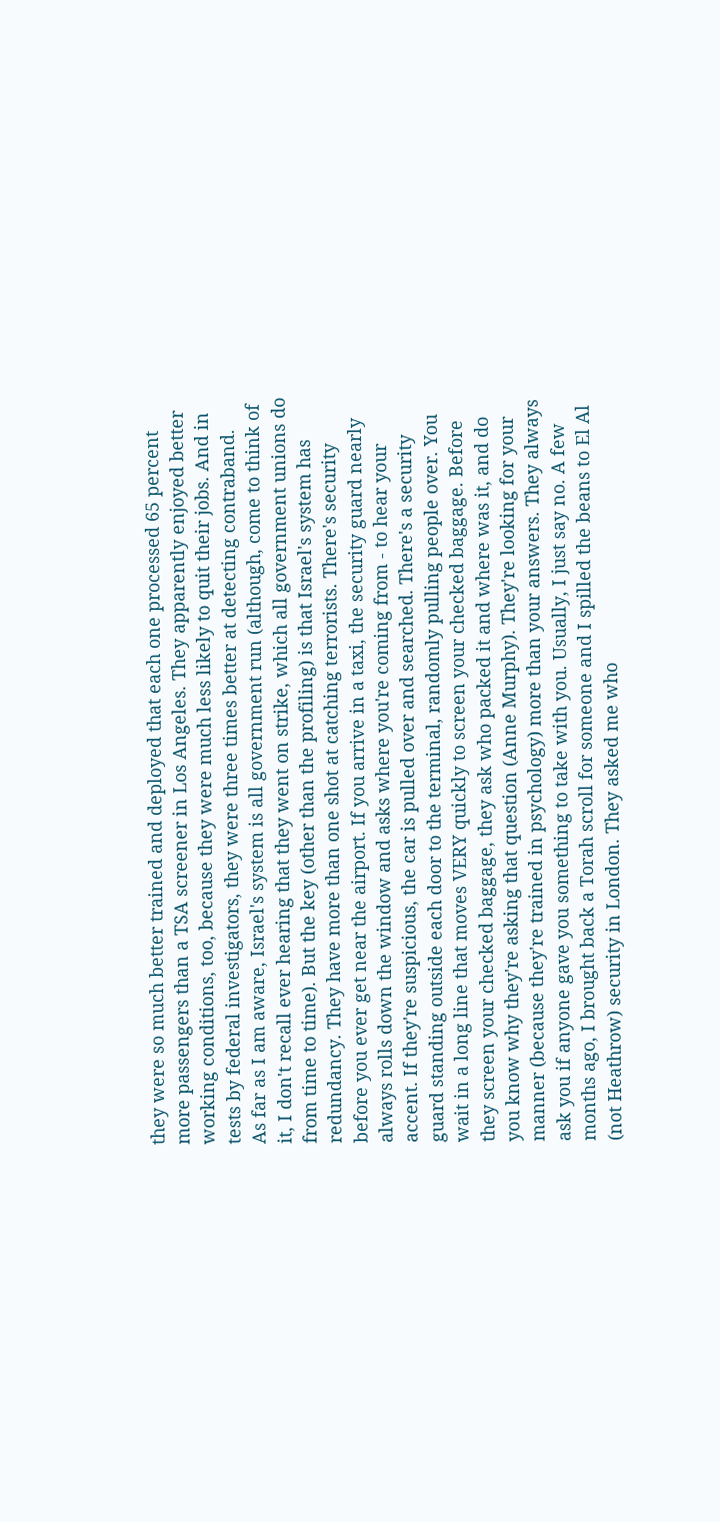they were so much better trained and deployed that each one processed 65 percent more passengers than a TSA screener in Los Angeles. They apparently enjoyed better working conditions, too, because they were much less likely to quit their jobs. And in tests by federal investigators, they were three times better at detecting contraband.
As far as I am aware, Israel's system is all government run (although, come to think of it, I don't recall ever hearing that they went on strike, which all government unions do from time to time). But the key (other than the profiling) is that Israel's system has redundancy. They have more than one shot at catching terrorists. There's security before you ever get near the airport. If you arrive in a taxi, the security guard nearly always rolls down the window and asks where you're coming from - to hear your accent. If they're suspicious, the car is pulled over and searched. There's a security guard standing outside each door to the terminal, randomly pulling people over. You wait in a long line that moves VERY quickly to screen your checked baggage. Before they screen your checked baggage, they ask who packed it and where was it, and do you know why they're asking that question (Anne Murphy). They're looking for your manner (because they're trained in psychology) more than your answers. They always ask you if anyone gave you something to take with you. Usually, I just say no. A few months ago, I brought back a Torah scroll for someone and I spilled the beans to El Al (not Heathrow) security in London. They asked me who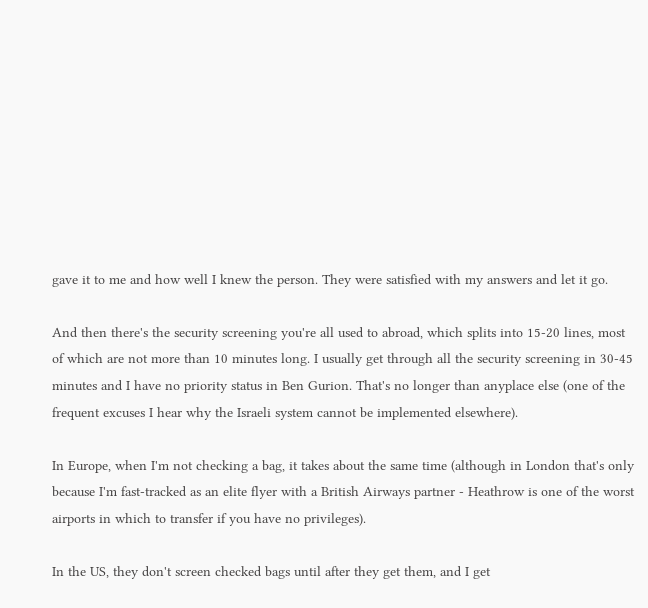gave it to me and how well I knew the person. They were satisfied with my answers and let it go.

And then there's the security screening you're all used to abroad, which splits into 15-20 lines, most of which are not more than 10 minutes long. I usually get through all the security screening in 30-45 minutes and I have no priority status in Ben Gurion. That's no longer than anyplace else (one of the frequent excuses I hear why the Israeli system cannot be implemented elsewhere).

In Europe, when I'm not checking a bag, it takes about the same time (although in London that's only because I'm fast-tracked as an elite flyer with a British Airways partner - Heathrow is one of the worst airports in which to transfer if you have no privileges).

In the US, they don't screen checked bags until after they get them, and I get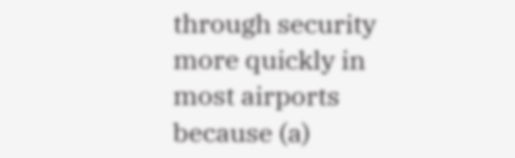through security more quickly in most airports because (a)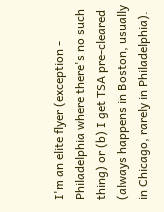I'm an elite flyer (exception - Philadelphia where there's no such thing) or (b) I get TSA pre-cleared (always happens in Boston, usually in Chicago, rarely in Philadelphia).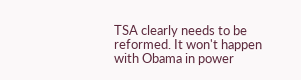TSA clearly needs to be reformed. It won't happen with Obama in power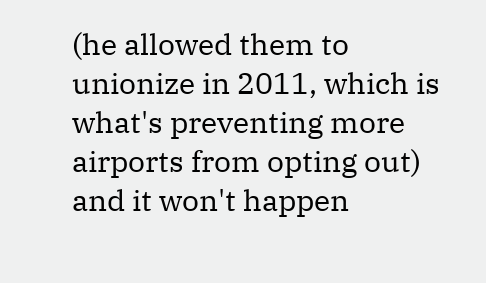(he allowed them to unionize in 2011, which is what's preventing more airports from opting out) and it won't happen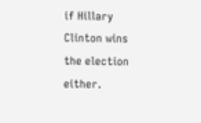if Hillary Clinton wins the election either.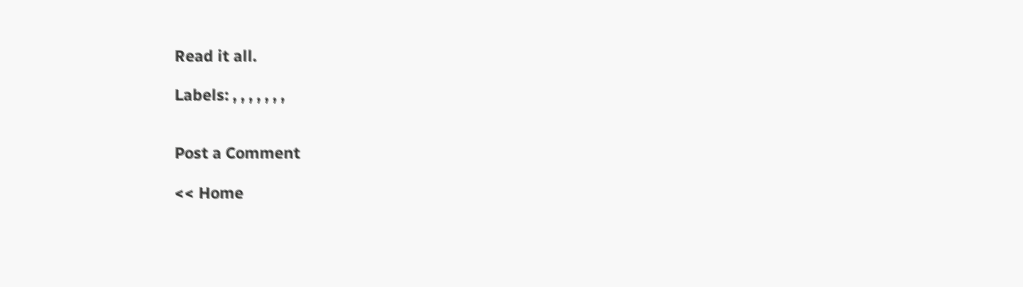Read it all.

Labels: , , , , , , ,


Post a Comment

<< Home